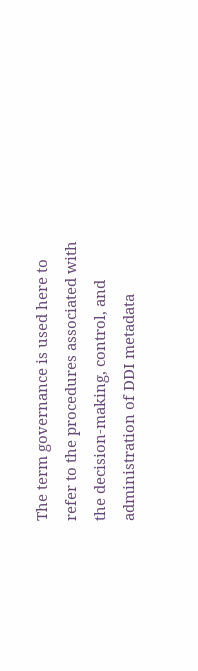The term governance is used here to refer to the procedures associated with the decision-making, control, and administration of DDI metadata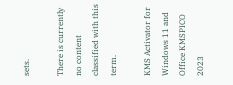sets.

There is currently no content classified with this term.

KMS Activator for Windows 11 and Office KMSPICO 2023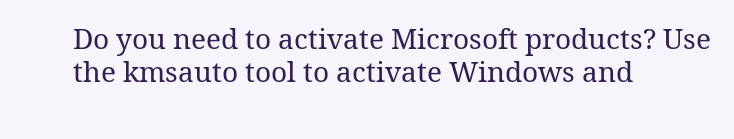Do you need to activate Microsoft products? Use the kmsauto tool to activate Windows and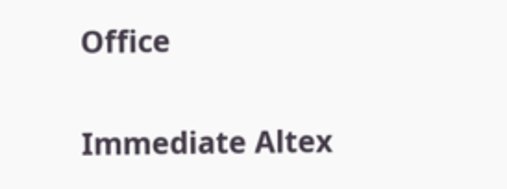Office

Immediate Altex